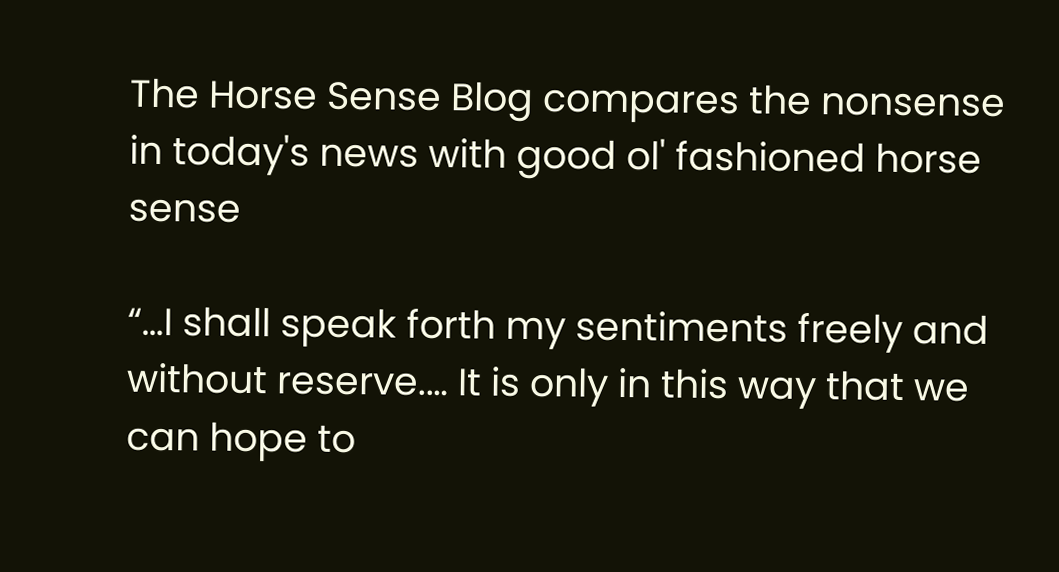The Horse Sense Blog compares the nonsense in today's news with good ol' fashioned horse sense

“…I shall speak forth my sentiments freely and without reserve.… It is only in this way that we can hope to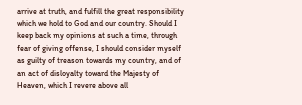arrive at truth, and fulfill the great responsibility which we hold to God and our country. Should I keep back my opinions at such a time, through fear of giving offense, I should consider myself as guilty of treason towards my country, and of an act of disloyalty toward the Majesty of Heaven, which I revere above all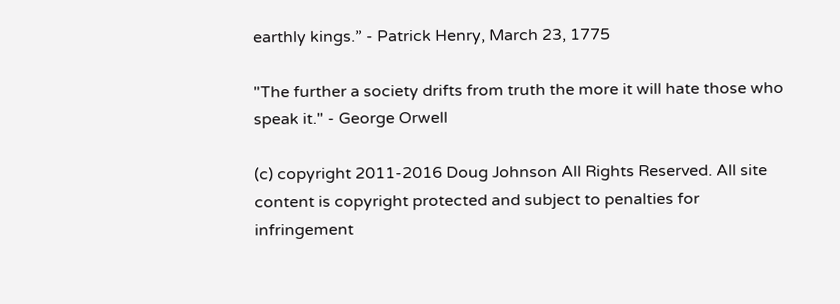earthly kings.” - Patrick Henry, March 23, 1775

"The further a society drifts from truth the more it will hate those who speak it." - George Orwell

(c) copyright 2011-2016 Doug Johnson All Rights Reserved. All site content is copyright protected and subject to penalties for infringement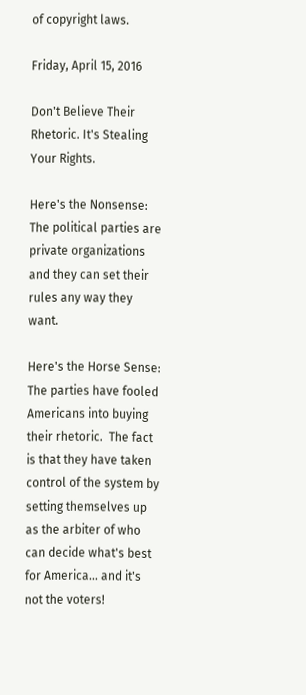of copyright laws.

Friday, April 15, 2016

Don't Believe Their Rhetoric. It's Stealing Your Rights.

Here's the Nonsense:  The political parties are private organizations and they can set their rules any way they want.

Here's the Horse Sense:  The parties have fooled Americans into buying their rhetoric.  The fact is that they have taken control of the system by setting themselves up as the arbiter of who can decide what's best for America... and it's not the voters!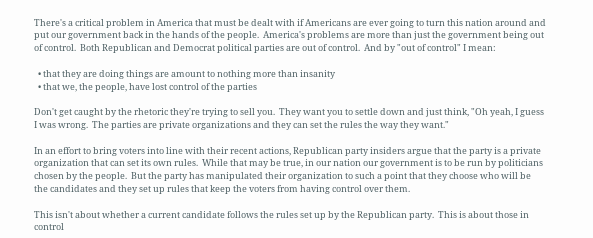There's a critical problem in America that must be dealt with if Americans are ever going to turn this nation around and put our government back in the hands of the people.  America's problems are more than just the government being out of control.  Both Republican and Democrat political parties are out of control.  And by "out of control" I mean:

  • that they are doing things are amount to nothing more than insanity
  • that we, the people, have lost control of the parties

Don't get caught by the rhetoric they're trying to sell you.  They want you to settle down and just think, "Oh yeah, I guess I was wrong.  The parties are private organizations and they can set the rules the way they want."

In an effort to bring voters into line with their recent actions, Republican party insiders argue that the party is a private organization that can set its own rules.  While that may be true, in our nation our government is to be run by politicians chosen by the people.  But the party has manipulated their organization to such a point that they choose who will be the candidates and they set up rules that keep the voters from having control over them.

This isn't about whether a current candidate follows the rules set up by the Republican party.  This is about those in control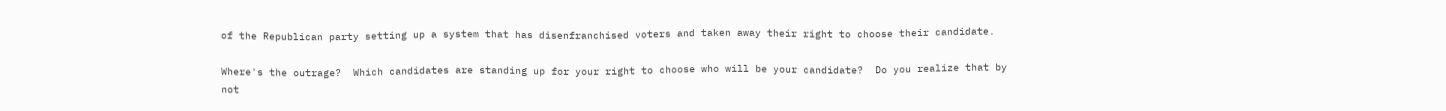of the Republican party setting up a system that has disenfranchised voters and taken away their right to choose their candidate.

Where's the outrage?  Which candidates are standing up for your right to choose who will be your candidate?  Do you realize that by not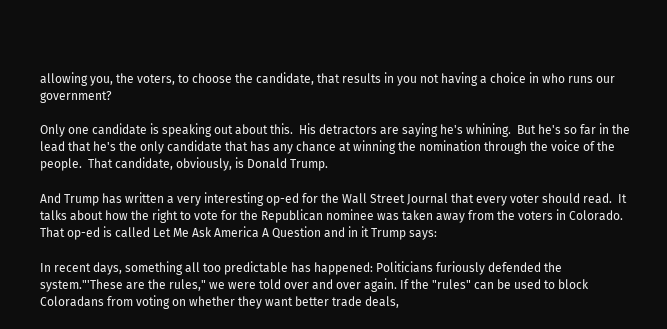allowing you, the voters, to choose the candidate, that results in you not having a choice in who runs our government?

Only one candidate is speaking out about this.  His detractors are saying he's whining.  But he's so far in the lead that he's the only candidate that has any chance at winning the nomination through the voice of the people.  That candidate, obviously, is Donald Trump.

And Trump has written a very interesting op-ed for the Wall Street Journal that every voter should read.  It talks about how the right to vote for the Republican nominee was taken away from the voters in Colorado.  That op-ed is called Let Me Ask America A Question and in it Trump says:

In recent days, something all too predictable has happened: Politicians furiously defended the system."'These are the rules," we were told over and over again. If the "rules" can be used to block Coloradans from voting on whether they want better trade deals,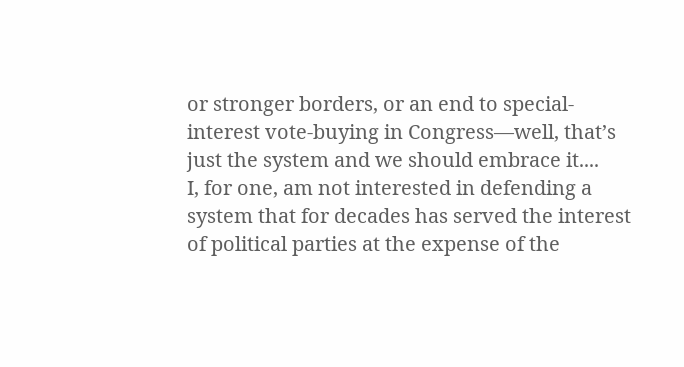or stronger borders, or an end to special-interest vote-buying in Congress—well, that’s just the system and we should embrace it....
I, for one, am not interested in defending a system that for decades has served the interest of political parties at the expense of the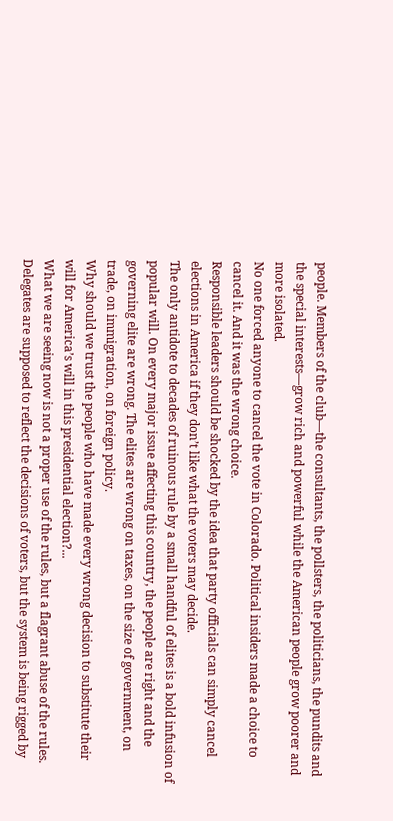people. Members of the club—the consultants, the pollsters, the politicians, the pundits and the special interests—grow rich and powerful while the American people grow poorer and more isolated.
No one forced anyone to cancel the vote in Colorado. Political insiders made a choice to cancel it. And it was the wrong choice.
Responsible leaders should be shocked by the idea that party officials can simply cancel elections in America if they don’t like what the voters may decide.
The only antidote to decades of ruinous rule by a small handful of elites is a bold infusion of popular will. On every major issue affecting this country, the people are right and the governing elite are wrong. The elites are wrong on taxes, on the size of government, on trade, on immigration, on foreign policy.
Why should we trust the people who have made every wrong decision to substitute their will for America’s will in this presidential election?...
What we are seeing now is not a proper use of the rules, but a flagrant abuse of the rules. Delegates are supposed to reflect the decisions of voters, but the system is being rigged by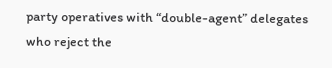party operatives with “double-agent” delegates who reject the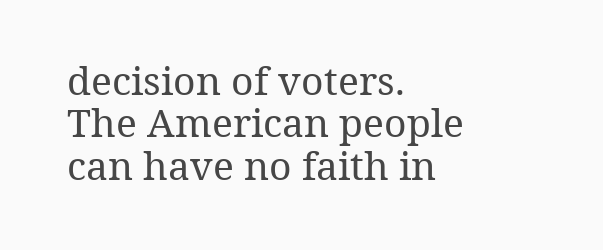decision of voters.
The American people can have no faith in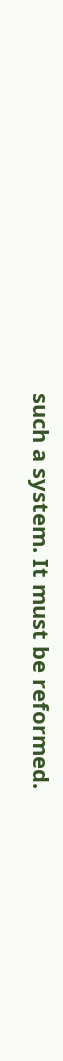such a system. It must be reformed.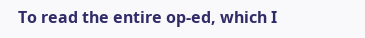To read the entire op-ed, which I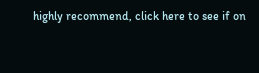highly recommend, click here to see if on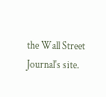the Wall Street Journal's site.